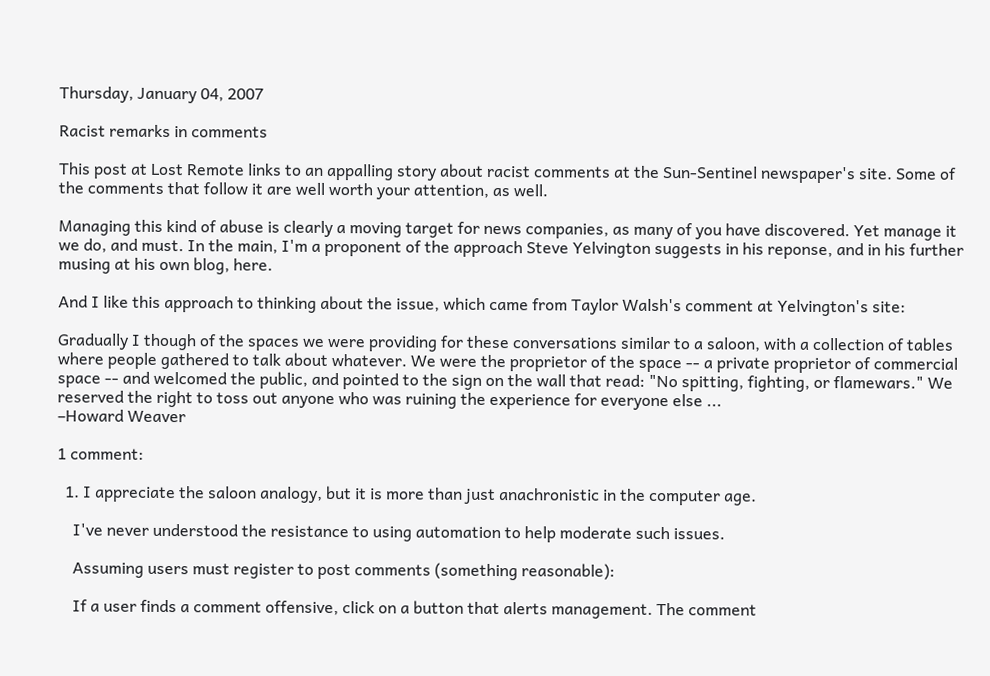Thursday, January 04, 2007

Racist remarks in comments

This post at Lost Remote links to an appalling story about racist comments at the Sun-Sentinel newspaper's site. Some of the comments that follow it are well worth your attention, as well.

Managing this kind of abuse is clearly a moving target for news companies, as many of you have discovered. Yet manage it we do, and must. In the main, I'm a proponent of the approach Steve Yelvington suggests in his reponse, and in his further musing at his own blog, here.

And I like this approach to thinking about the issue, which came from Taylor Walsh's comment at Yelvington's site:

Gradually I though of the spaces we were providing for these conversations similar to a saloon, with a collection of tables where people gathered to talk about whatever. We were the proprietor of the space -- a private proprietor of commercial space -- and welcomed the public, and pointed to the sign on the wall that read: "No spitting, fighting, or flamewars." We reserved the right to toss out anyone who was ruining the experience for everyone else ...
–Howard Weaver

1 comment:

  1. I appreciate the saloon analogy, but it is more than just anachronistic in the computer age.

    I've never understood the resistance to using automation to help moderate such issues.

    Assuming users must register to post comments (something reasonable):

    If a user finds a comment offensive, click on a button that alerts management. The comment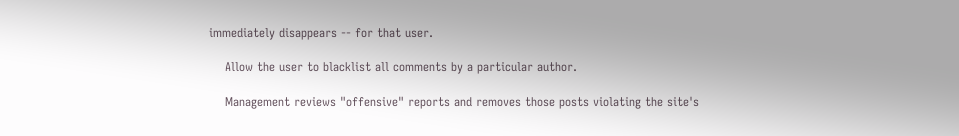immediately disappears -- for that user.

    Allow the user to blacklist all comments by a particular author.

    Management reviews "offensive" reports and removes those posts violating the site's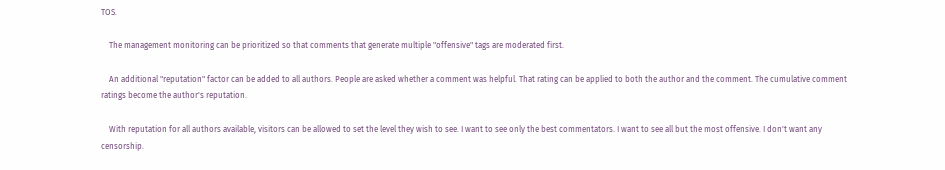TOS.

    The management monitoring can be prioritized so that comments that generate multiple "offensive" tags are moderated first.

    An additional "reputation" factor can be added to all authors. People are asked whether a comment was helpful. That rating can be applied to both the author and the comment. The cumulative comment ratings become the author's reputation.

    With reputation for all authors available, visitors can be allowed to set the level they wish to see. I want to see only the best commentators. I want to see all but the most offensive. I don't want any censorship.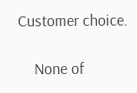Customer choice.

    None of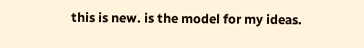this is new. is the model for my ideas.